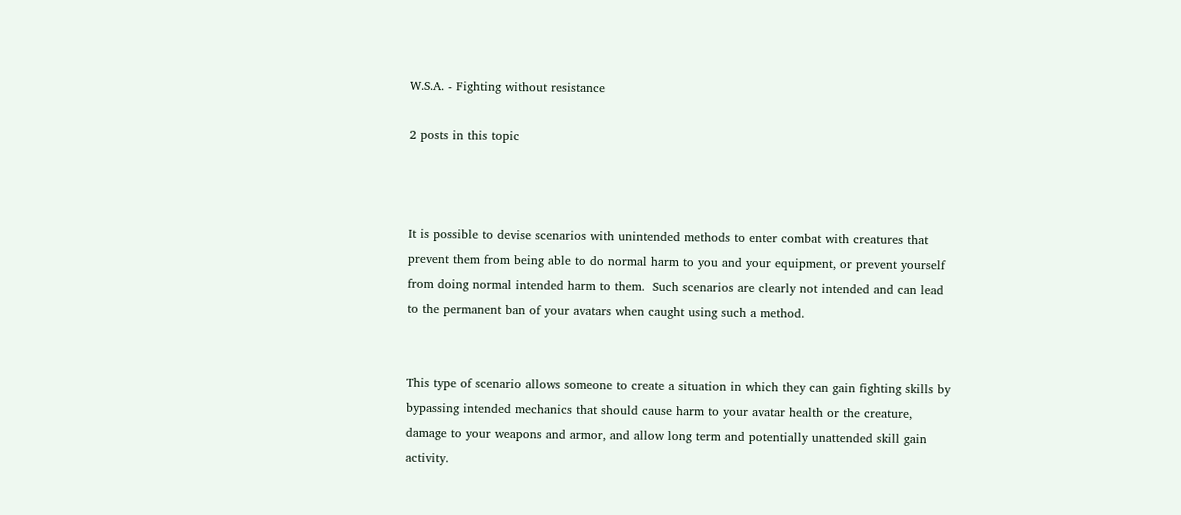W.S.A. - Fighting without resistance

2 posts in this topic



It is possible to devise scenarios with unintended methods to enter combat with creatures that prevent them from being able to do normal harm to you and your equipment, or prevent yourself from doing normal intended harm to them.  Such scenarios are clearly not intended and can lead to the permanent ban of your avatars when caught using such a method.


This type of scenario allows someone to create a situation in which they can gain fighting skills by bypassing intended mechanics that should cause harm to your avatar health or the creature, damage to your weapons and armor, and allow long term and potentially unattended skill gain activity.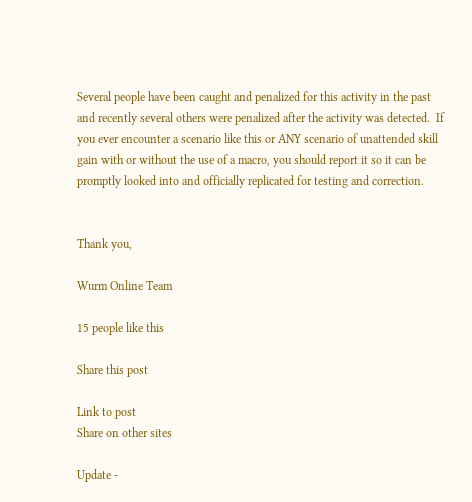Several people have been caught and penalized for this activity in the past and recently several others were penalized after the activity was detected.  If you ever encounter a scenario like this or ANY scenario of unattended skill gain with or without the use of a macro, you should report it so it can be promptly looked into and officially replicated for testing and correction.


Thank you,

Wurm Online Team

15 people like this

Share this post

Link to post
Share on other sites

Update -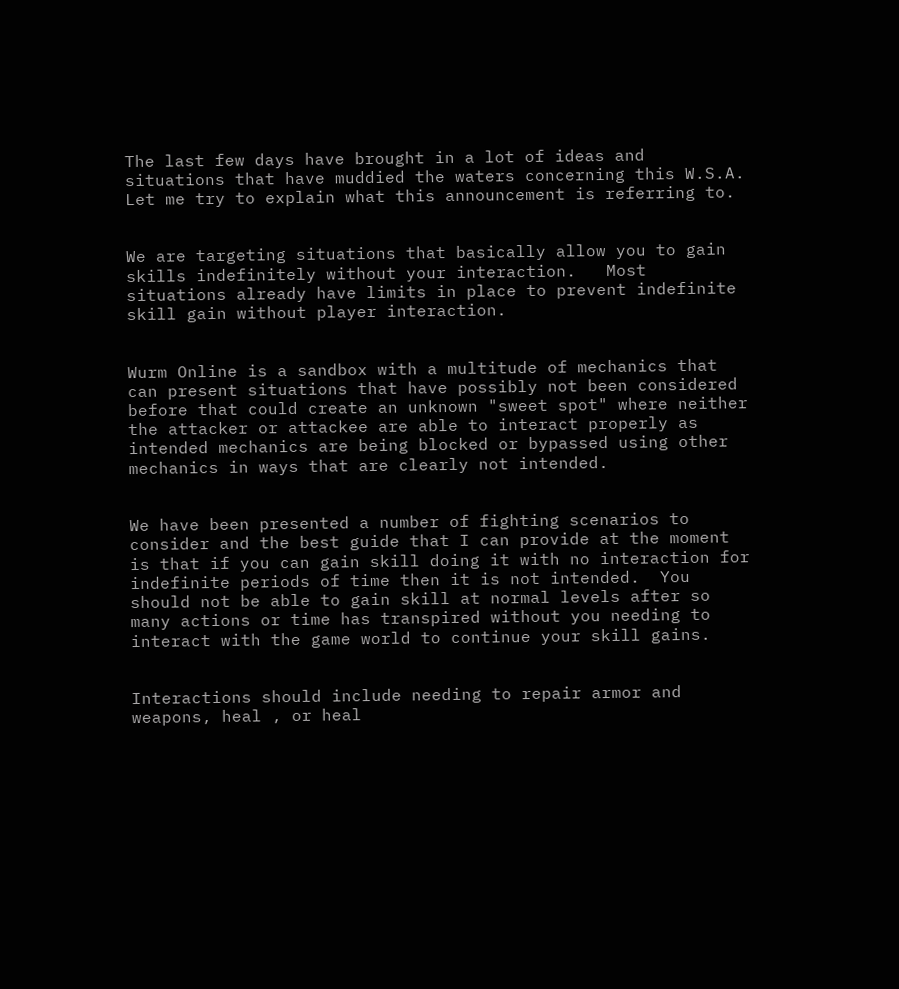The last few days have brought in a lot of ideas and situations that have muddied the waters concerning this W.S.A.  Let me try to explain what this announcement is referring to.


We are targeting situations that basically allow you to gain skills indefinitely without your interaction.   Most situations already have limits in place to prevent indefinite skill gain without player interaction.


Wurm Online is a sandbox with a multitude of mechanics that can present situations that have possibly not been considered before that could create an unknown "sweet spot" where neither the attacker or attackee are able to interact properly as intended mechanics are being blocked or bypassed using other mechanics in ways that are clearly not intended.


We have been presented a number of fighting scenarios to consider and the best guide that I can provide at the moment is that if you can gain skill doing it with no interaction for indefinite periods of time then it is not intended.  You should not be able to gain skill at normal levels after so many actions or time has transpired without you needing to interact with the game world to continue your skill gains.


Interactions should include needing to repair armor and weapons, heal , or heal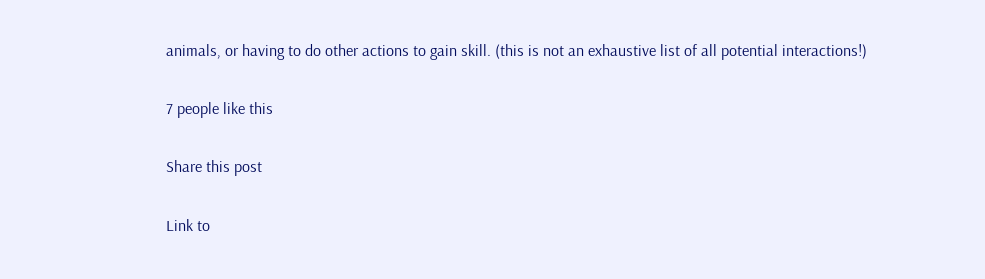animals, or having to do other actions to gain skill. (this is not an exhaustive list of all potential interactions!)

7 people like this

Share this post

Link to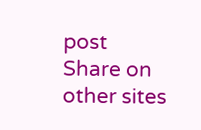post
Share on other sites